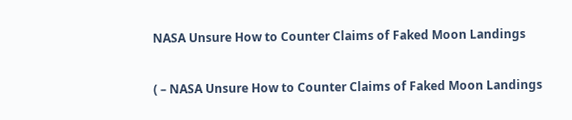NASA Unsure How to Counter Claims of Faked Moon Landings

( – NASA Unsure How to Counter Claims of Faked Moon Landings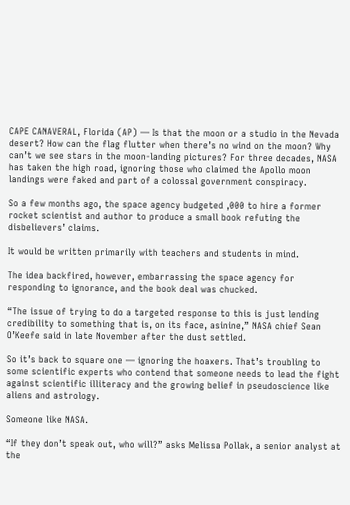CAPE CANAVERAL, Florida (AP) — Is that the moon or a studio in the Nevada desert? How can the flag flutter when there’s no wind on the moon? Why can’t we see stars in the moon-landing pictures? For three decades, NASA has taken the high road, ignoring those who claimed the Apollo moon landings were faked and part of a colossal government conspiracy.

So a few months ago, the space agency budgeted ,000 to hire a former rocket scientist and author to produce a small book refuting the disbelievers’ claims.

It would be written primarily with teachers and students in mind.

The idea backfired, however, embarrassing the space agency for responding to ignorance, and the book deal was chucked.

“The issue of trying to do a targeted response to this is just lending credibility to something that is, on its face, asinine,” NASA chief Sean O’Keefe said in late November after the dust settled.

So it’s back to square one — ignoring the hoaxers. That’s troubling to some scientific experts who contend that someone needs to lead the fight against scientific illiteracy and the growing belief in pseudoscience like aliens and astrology.

Someone like NASA.

“If they don’t speak out, who will?” asks Melissa Pollak, a senior analyst at the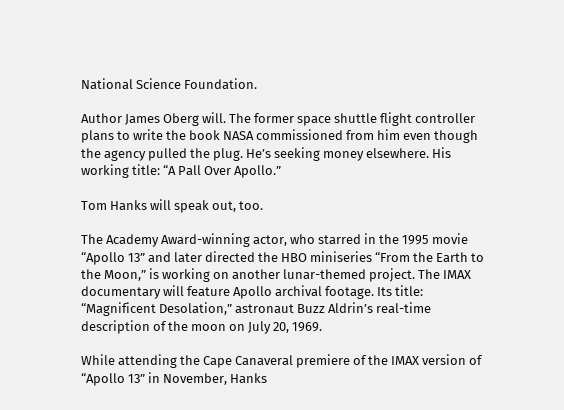National Science Foundation.

Author James Oberg will. The former space shuttle flight controller plans to write the book NASA commissioned from him even though the agency pulled the plug. He’s seeking money elsewhere. His working title: “A Pall Over Apollo.”

Tom Hanks will speak out, too.

The Academy Award-winning actor, who starred in the 1995 movie “Apollo 13” and later directed the HBO miniseries “From the Earth to the Moon,” is working on another lunar-themed project. The IMAX documentary will feature Apollo archival footage. Its title: “Magnificent Desolation,” astronaut Buzz Aldrin’s real-time description of the moon on July 20, 1969.

While attending the Cape Canaveral premiere of the IMAX version of “Apollo 13” in November, Hanks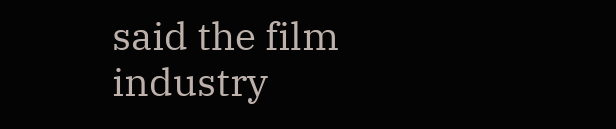said the film industry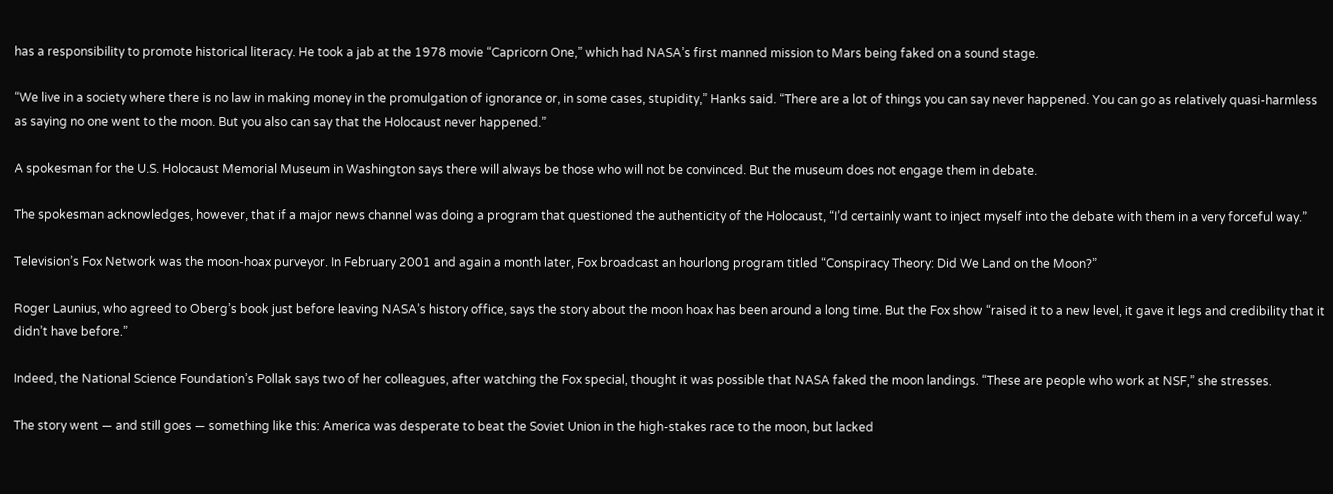has a responsibility to promote historical literacy. He took a jab at the 1978 movie “Capricorn One,” which had NASA’s first manned mission to Mars being faked on a sound stage.

“We live in a society where there is no law in making money in the promulgation of ignorance or, in some cases, stupidity,” Hanks said. “There are a lot of things you can say never happened. You can go as relatively quasi-harmless as saying no one went to the moon. But you also can say that the Holocaust never happened.”

A spokesman for the U.S. Holocaust Memorial Museum in Washington says there will always be those who will not be convinced. But the museum does not engage them in debate.

The spokesman acknowledges, however, that if a major news channel was doing a program that questioned the authenticity of the Holocaust, “I’d certainly want to inject myself into the debate with them in a very forceful way.”

Television’s Fox Network was the moon-hoax purveyor. In February 2001 and again a month later, Fox broadcast an hourlong program titled “Conspiracy Theory: Did We Land on the Moon?”

Roger Launius, who agreed to Oberg’s book just before leaving NASA’s history office, says the story about the moon hoax has been around a long time. But the Fox show “raised it to a new level, it gave it legs and credibility that it didn’t have before.”

Indeed, the National Science Foundation’s Pollak says two of her colleagues, after watching the Fox special, thought it was possible that NASA faked the moon landings. “These are people who work at NSF,” she stresses.

The story went — and still goes — something like this: America was desperate to beat the Soviet Union in the high-stakes race to the moon, but lacked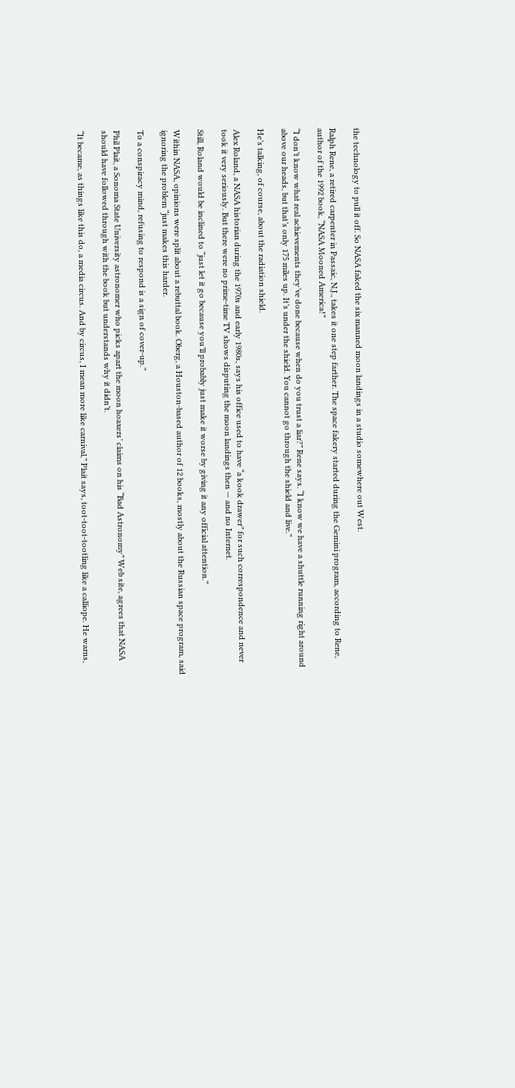the technology to pull it off. So NASA faked the six manned moon landings in a studio somewhere out West.

Ralph Rene, a retired carpenter in Passaic, N.J., takes it one step farther. The space fakery started during the Gemini program, according to Rene, author of the 1992 book, “NASA Mooned America!”

“I don’t know what real achievements they’ve done because when do you trust a liar?” Rene says. “I know we have a shuttle running right around above our heads, but that’s only 175 miles up. It’s under the shield. You cannot go through the shield and live.”

He’s talking, of course, about the radiation shield.

Alex Roland, a NASA historian during the 1970s and early 1980s, says his office used to have “a kook drawer” for such correspondence and never took it very seriously. But there were no prime-time TV shows disputing the moon landings then — and no Internet.

Still, Roland would be inclined to “just let it go because you’ll probably just make it worse by giving it any official attention.”

Within NASA, opinions were split about a rebuttal book. Oberg, a Houston-based author of 12 books, mostly about the Russian space program, said ignoring the problem “just makes this harder.

To a conspiracy mind, refusing to respond is a sign of cover-up.”

Phil Plait, a Sonoma State University astronomer who picks apart the moon hoaxers’ claims on his “Bad Astronomy” Web site, agrees that NASA should have followed through with the book but understands why it didn’t.

“It became, as things like this do, a media circus. And by circus, I mean more like carnival,” Plait says, toot-toot-tootling like a calliope. He warns,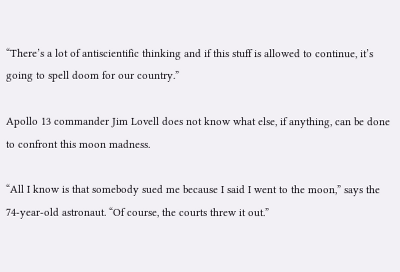“There’s a lot of antiscientific thinking and if this stuff is allowed to continue, it’s going to spell doom for our country.”

Apollo 13 commander Jim Lovell does not know what else, if anything, can be done to confront this moon madness.

“All I know is that somebody sued me because I said I went to the moon,” says the 74-year-old astronaut. “Of course, the courts threw it out.”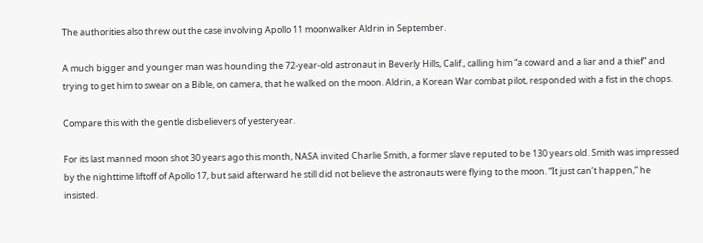The authorities also threw out the case involving Apollo 11 moonwalker Aldrin in September.

A much bigger and younger man was hounding the 72-year-old astronaut in Beverly Hills, Calif., calling him “a coward and a liar and a thief” and trying to get him to swear on a Bible, on camera, that he walked on the moon. Aldrin, a Korean War combat pilot, responded with a fist in the chops.

Compare this with the gentle disbelievers of yesteryear.

For its last manned moon shot 30 years ago this month, NASA invited Charlie Smith, a former slave reputed to be 130 years old. Smith was impressed by the nighttime liftoff of Apollo 17, but said afterward he still did not believe the astronauts were flying to the moon. “It just can’t happen,” he insisted.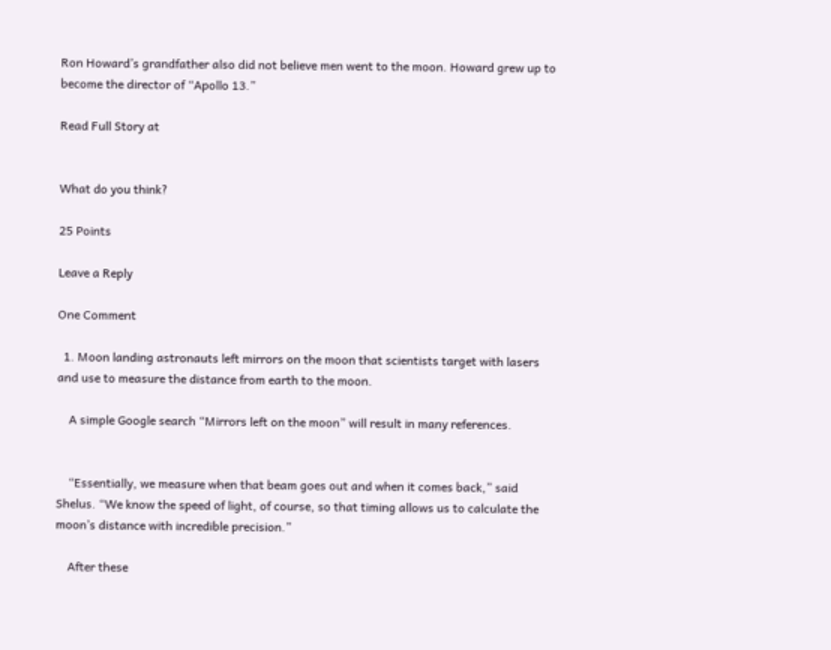Ron Howard’s grandfather also did not believe men went to the moon. Howard grew up to become the director of “Apollo 13.”

Read Full Story at


What do you think?

25 Points

Leave a Reply

One Comment

  1. Moon landing astronauts left mirrors on the moon that scientists target with lasers and use to measure the distance from earth to the moon.

    A simple Google search “Mirrors left on the moon” will result in many references.


    “Essentially, we measure when that beam goes out and when it comes back,” said Shelus. “We know the speed of light, of course, so that timing allows us to calculate the moon’s distance with incredible precision.”

    After these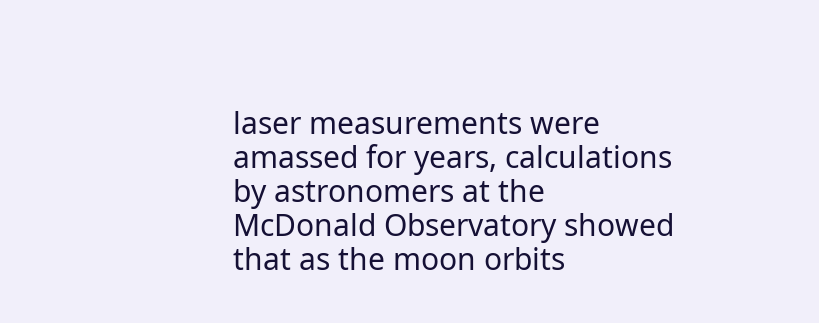laser measurements were amassed for years, calculations by astronomers at the McDonald Observatory showed that as the moon orbits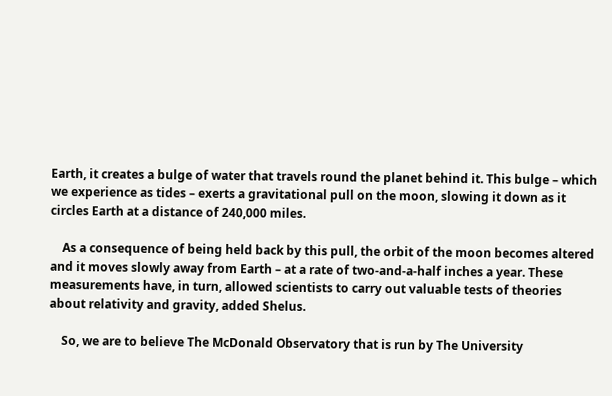Earth, it creates a bulge of water that travels round the planet behind it. This bulge – which we experience as tides – exerts a gravitational pull on the moon, slowing it down as it circles Earth at a distance of 240,000 miles.

    As a consequence of being held back by this pull, the orbit of the moon becomes altered and it moves slowly away from Earth – at a rate of two-and-a-half inches a year. These measurements have, in turn, allowed scientists to carry out valuable tests of theories about relativity and gravity, added Shelus.

    So, we are to believe The McDonald Observatory that is run by The University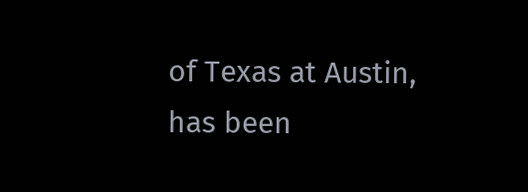of Texas at Austin, has been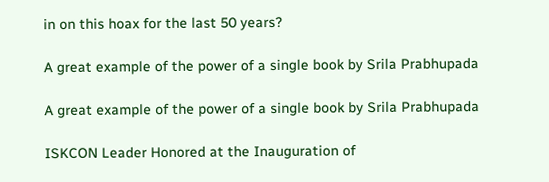in on this hoax for the last 50 years?

A great example of the power of a single book by Srila Prabhupada

A great example of the power of a single book by Srila Prabhupada

ISKCON Leader Honored at the Inauguration of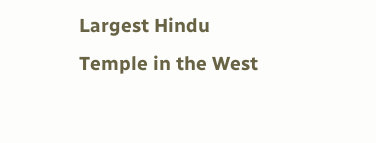Largest Hindu Temple in the West